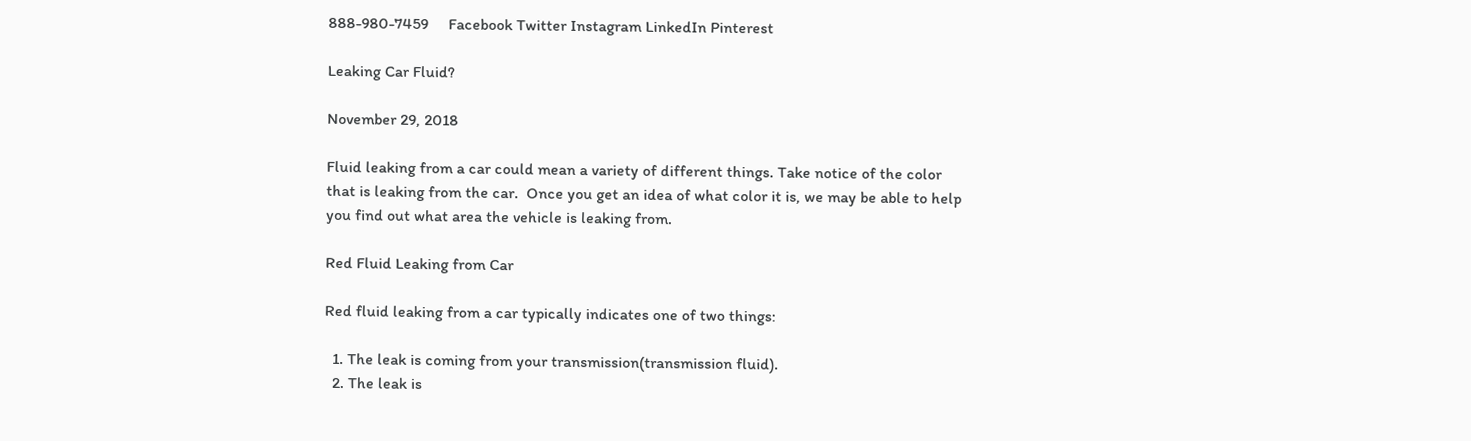888-980-7459     Facebook Twitter Instagram LinkedIn Pinterest

Leaking Car Fluid?

November 29, 2018

Fluid leaking from a car could mean a variety of different things. Take notice of the color that is leaking from the car.  Once you get an idea of what color it is, we may be able to help you find out what area the vehicle is leaking from.

Red Fluid Leaking from Car

Red fluid leaking from a car typically indicates one of two things:

  1. The leak is coming from your transmission(transmission fluid).
  2. The leak is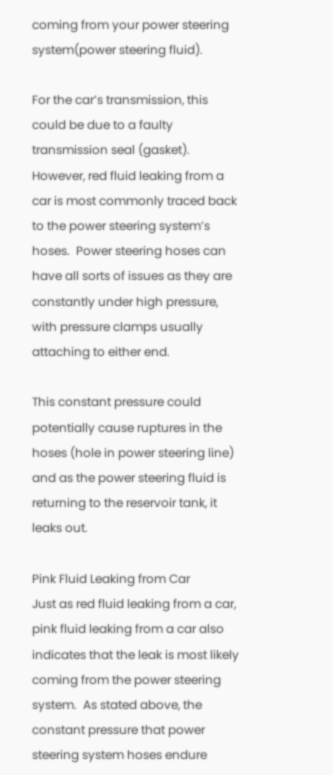coming from your power steering system(power steering fluid).

For the car’s transmission, this could be due to a faulty transmission seal (gasket). However, red fluid leaking from a car is most commonly traced back to the power steering system’s hoses.  Power steering hoses can have all sorts of issues as they are constantly under high pressure, with pressure clamps usually attaching to either end.

This constant pressure could potentially cause ruptures in the hoses (hole in power steering line) and as the power steering fluid is returning to the reservoir tank, it leaks out.

Pink Fluid Leaking from Car
Just as red fluid leaking from a car, pink fluid leaking from a car also indicates that the leak is most likely coming from the power steering system.  As stated above, the constant pressure that power steering system hoses endure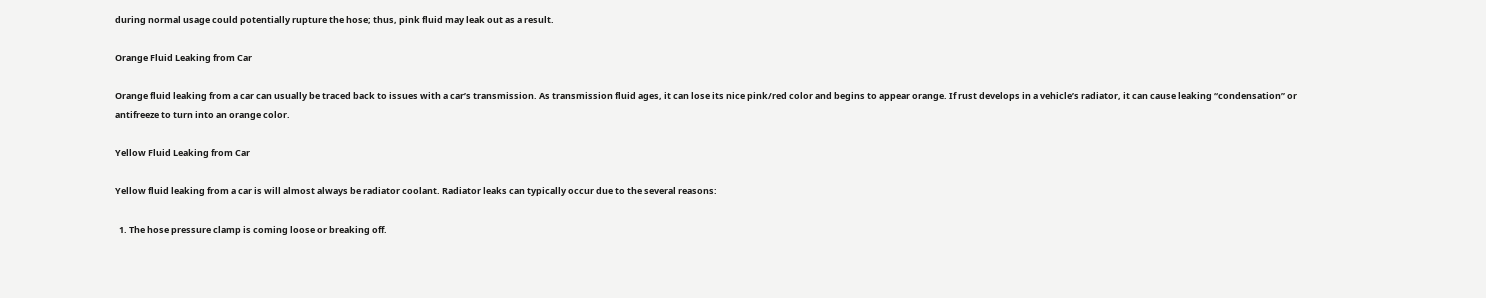during normal usage could potentially rupture the hose; thus, pink fluid may leak out as a result.

Orange Fluid Leaking from Car

Orange fluid leaking from a car can usually be traced back to issues with a car’s transmission. As transmission fluid ages, it can lose its nice pink/red color and begins to appear orange. If rust develops in a vehicle’s radiator, it can cause leaking “condensation” or antifreeze to turn into an orange color.

Yellow Fluid Leaking from Car

Yellow fluid leaking from a car is will almost always be radiator coolant. Radiator leaks can typically occur due to the several reasons:

  1. The hose pressure clamp is coming loose or breaking off.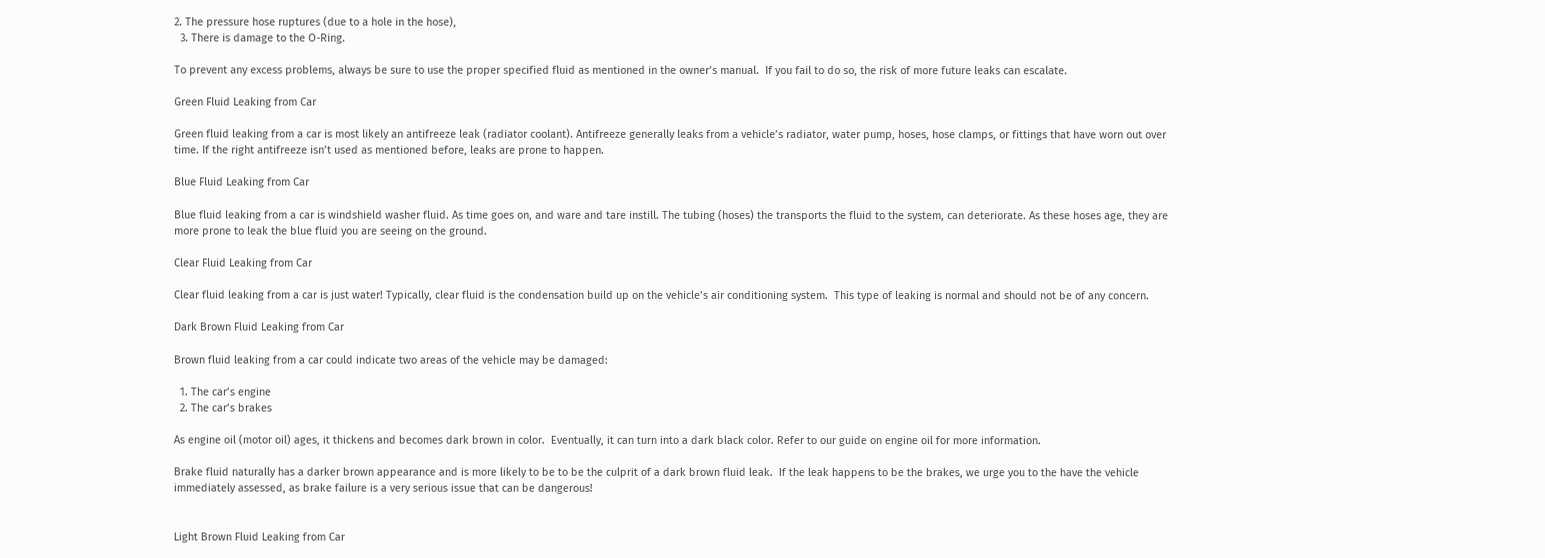2. The pressure hose ruptures (due to a hole in the hose),
  3. There is damage to the O-Ring.

To prevent any excess problems, always be sure to use the proper specified fluid as mentioned in the owner’s manual.  If you fail to do so, the risk of more future leaks can escalate.

Green Fluid Leaking from Car

Green fluid leaking from a car is most likely an antifreeze leak (radiator coolant). Antifreeze generally leaks from a vehicle’s radiator, water pump, hoses, hose clamps, or fittings that have worn out over time. If the right antifreeze isn’t used as mentioned before, leaks are prone to happen.

Blue Fluid Leaking from Car

Blue fluid leaking from a car is windshield washer fluid. As time goes on, and ware and tare instill. The tubing (hoses) the transports the fluid to the system, can deteriorate. As these hoses age, they are more prone to leak the blue fluid you are seeing on the ground.

Clear Fluid Leaking from Car

Clear fluid leaking from a car is just water! Typically, clear fluid is the condensation build up on the vehicle’s air conditioning system.  This type of leaking is normal and should not be of any concern.

Dark Brown Fluid Leaking from Car

Brown fluid leaking from a car could indicate two areas of the vehicle may be damaged:

  1. The car’s engine
  2. The car’s brakes

As engine oil (motor oil) ages, it thickens and becomes dark brown in color.  Eventually, it can turn into a dark black color. Refer to our guide on engine oil for more information.

Brake fluid naturally has a darker brown appearance and is more likely to be to be the culprit of a dark brown fluid leak.  If the leak happens to be the brakes, we urge you to the have the vehicle immediately assessed, as brake failure is a very serious issue that can be dangerous!


Light Brown Fluid Leaking from Car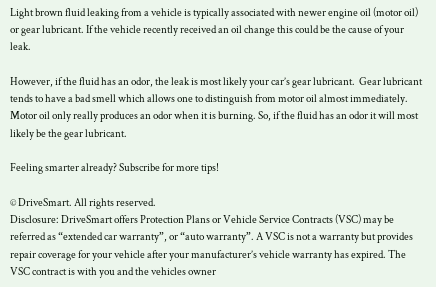Light brown fluid leaking from a vehicle is typically associated with newer engine oil (motor oil) or gear lubricant. If the vehicle recently received an oil change this could be the cause of your leak.

However, if the fluid has an odor, the leak is most likely your car’s gear lubricant.  Gear lubricant tends to have a bad smell which allows one to distinguish from motor oil almost immediately.  Motor oil only really produces an odor when it is burning. So, if the fluid has an odor it will most likely be the gear lubricant.

Feeling smarter already? Subscribe for more tips!

© DriveSmart. All rights reserved.
Disclosure: DriveSmart offers Protection Plans or Vehicle Service Contracts (VSC) may be referred as “extended car warranty”, or “auto warranty”. A VSC is not a warranty but provides repair coverage for your vehicle after your manufacturer’s vehicle warranty has expired. The VSC contract is with you and the vehicles owner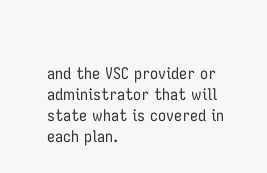and the VSC provider or administrator that will state what is covered in each plan.